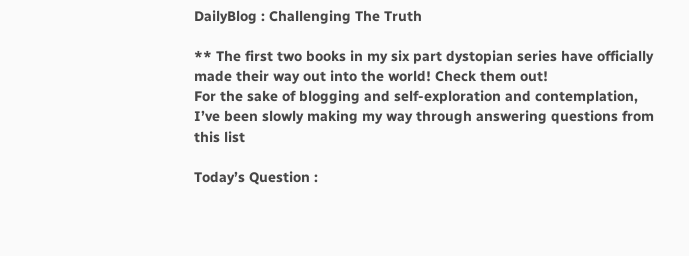DailyBlog : Challenging The Truth

** The first two books in my six part dystopian series have officially made their way out into the world! Check them out!
For the sake of blogging and self-exploration and contemplation, I’ve been slowly making my way through answering questions from this list

Today’s Question :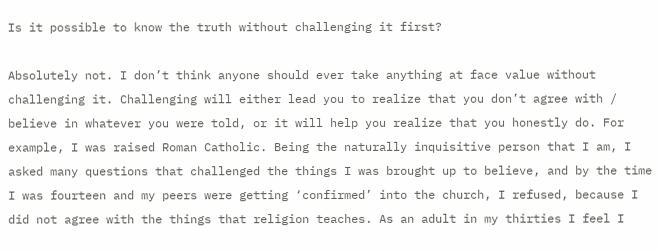Is it possible to know the truth without challenging it first?

Absolutely not. I don’t think anyone should ever take anything at face value without challenging it. Challenging will either lead you to realize that you don’t agree with / believe in whatever you were told, or it will help you realize that you honestly do. For example, I was raised Roman Catholic. Being the naturally inquisitive person that I am, I asked many questions that challenged the things I was brought up to believe, and by the time I was fourteen and my peers were getting ‘confirmed’ into the church, I refused, because I did not agree with the things that religion teaches. As an adult in my thirties I feel I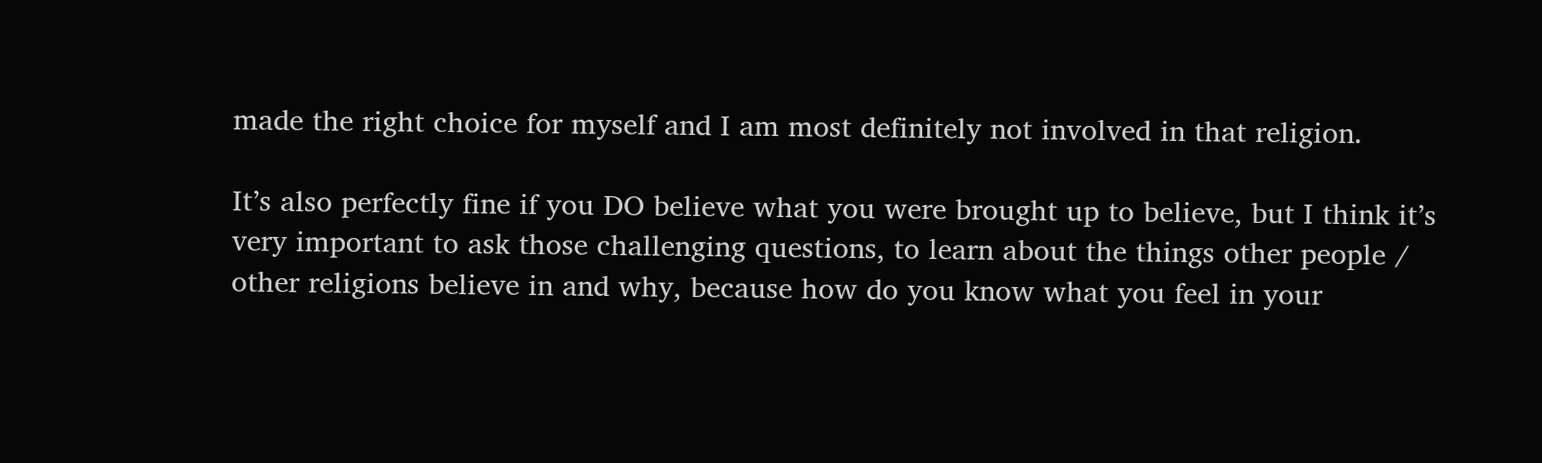made the right choice for myself and I am most definitely not involved in that religion.

It’s also perfectly fine if you DO believe what you were brought up to believe, but I think it’s very important to ask those challenging questions, to learn about the things other people / other religions believe in and why, because how do you know what you feel in your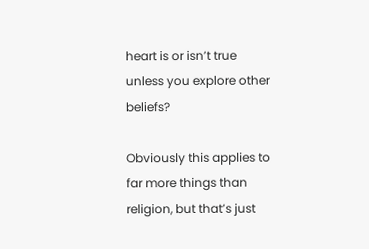heart is or isn’t true unless you explore other beliefs?

Obviously this applies to far more things than religion, but that’s just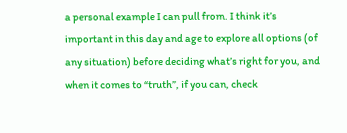a personal example I can pull from. I think it’s important in this day and age to explore all options (of any situation) before deciding what’s right for you, and when it comes to “truth”, if you can, check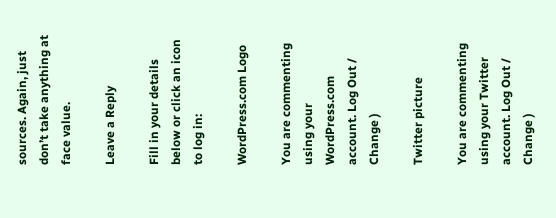sources. Again, just don’t take anything at face value.

Leave a Reply

Fill in your details below or click an icon to log in:

WordPress.com Logo

You are commenting using your WordPress.com account. Log Out /  Change )

Twitter picture

You are commenting using your Twitter account. Log Out /  Change )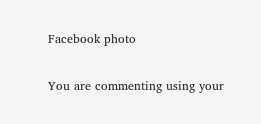Facebook photo

You are commenting using your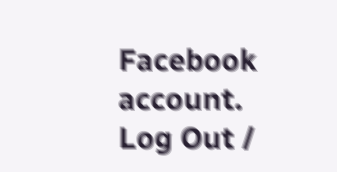Facebook account. Log Out /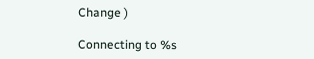Change )

Connecting to %s